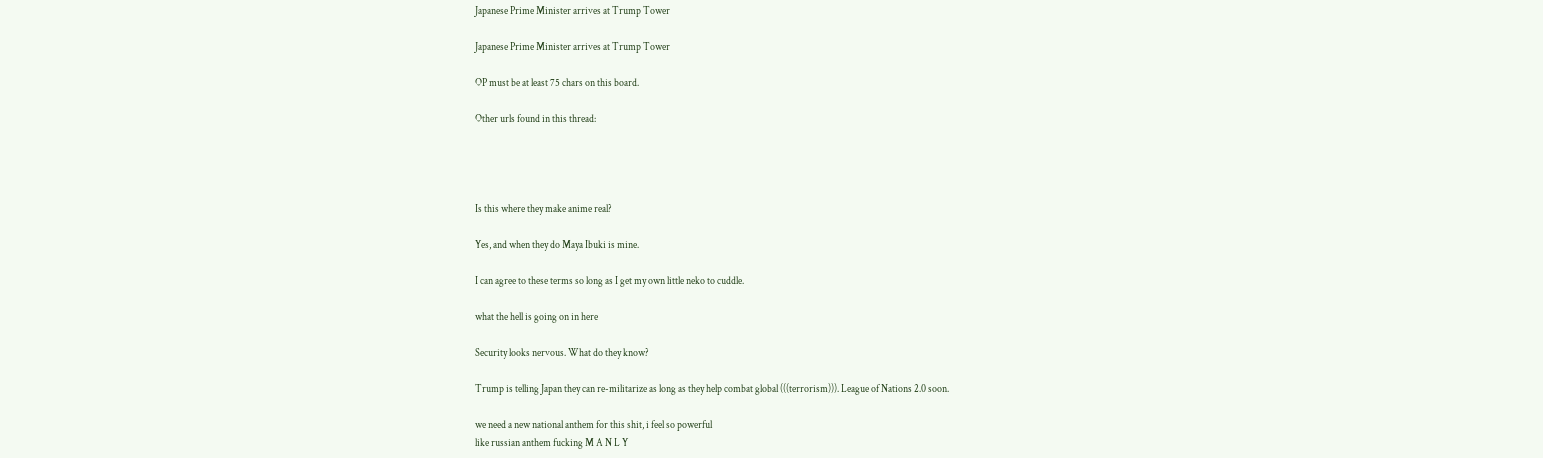Japanese Prime Minister arrives at Trump Tower

Japanese Prime Minister arrives at Trump Tower

OP must be at least 75 chars on this board.

Other urls found in this thread:




Is this where they make anime real?

Yes, and when they do Maya Ibuki is mine.

I can agree to these terms so long as I get my own little neko to cuddle.

what the hell is going on in here

Security looks nervous. What do they know?

Trump is telling Japan they can re-militarize as long as they help combat global (((terrorism))). League of Nations 2.0 soon.

we need a new national anthem for this shit, i feel so powerful
like russian anthem fucking M A N L Y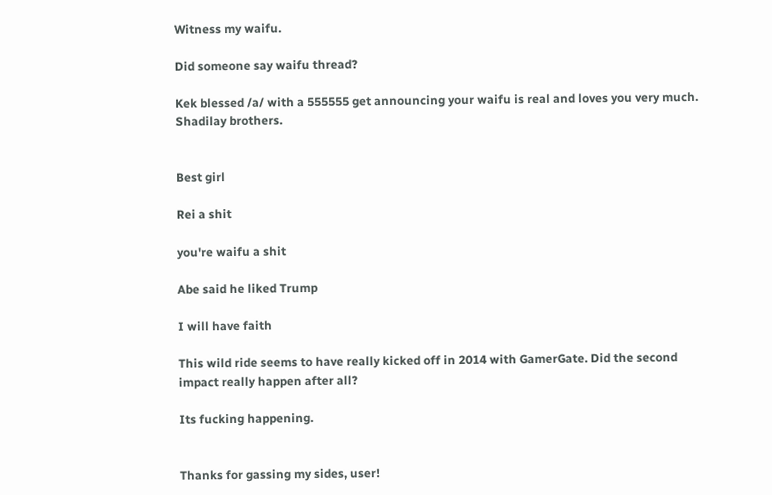Witness my waifu.

Did someone say waifu thread?

Kek blessed /a/ with a 555555 get announcing your waifu is real and loves you very much. Shadilay brothers.


Best girl

Rei a shit

you're waifu a shit

Abe said he liked Trump

I will have faith

This wild ride seems to have really kicked off in 2014 with GamerGate. Did the second impact really happen after all?

Its fucking happening.


Thanks for gassing my sides, user!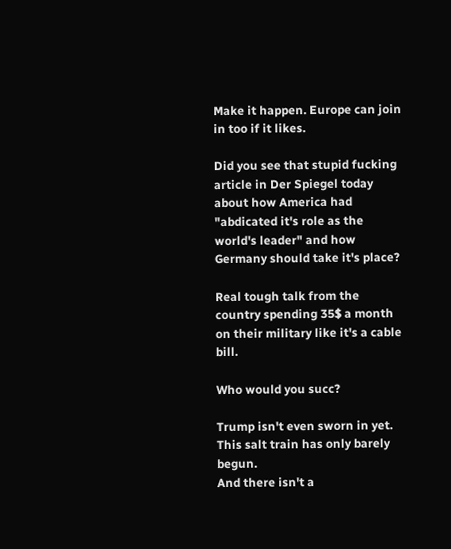Make it happen. Europe can join in too if it likes.

Did you see that stupid fucking article in Der Spiegel today about how America had "abdicated it's role as the world's leader" and how Germany should take it's place?

Real tough talk from the country spending 35$ a month on their military like it's a cable bill.

Who would you succ?

Trump isn't even sworn in yet. This salt train has only barely begun.
And there isn't a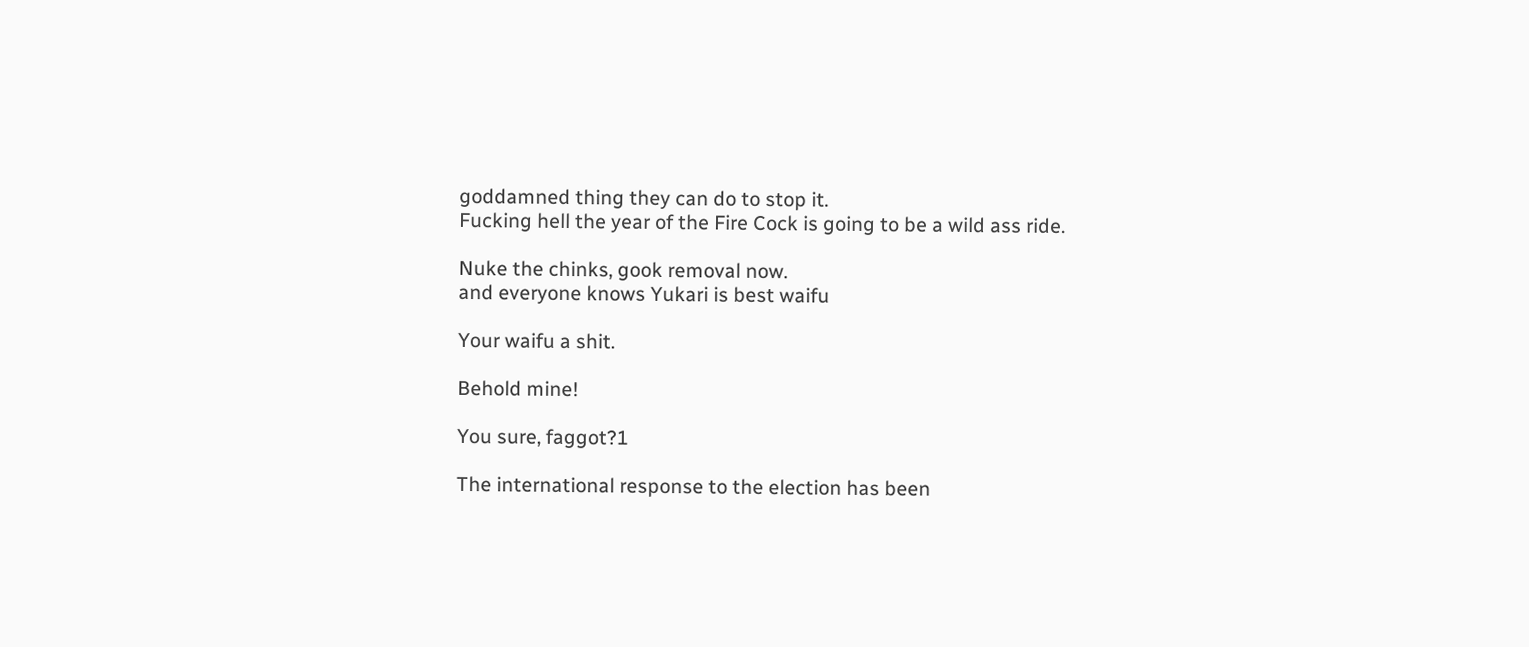goddamned thing they can do to stop it.
Fucking hell the year of the Fire Cock is going to be a wild ass ride.

Nuke the chinks, gook removal now.
and everyone knows Yukari is best waifu

Your waifu a shit.

Behold mine!

You sure, faggot?1

The international response to the election has been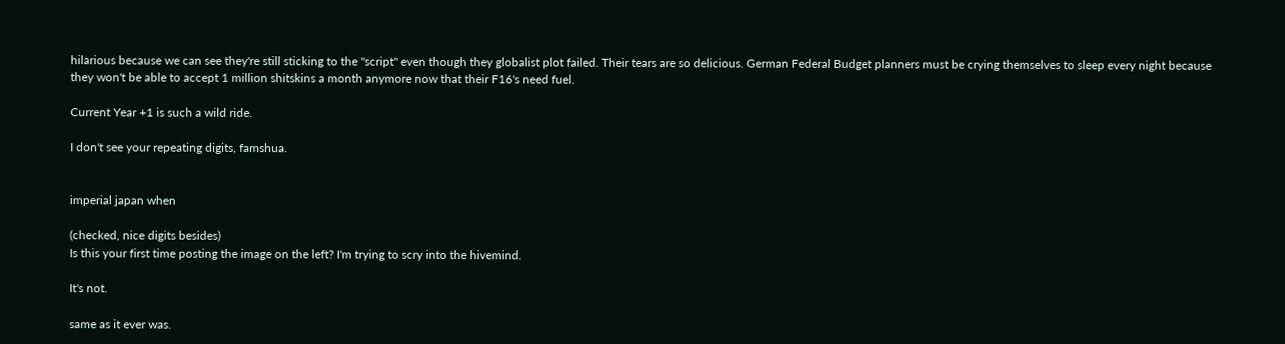hilarious because we can see they're still sticking to the "script" even though they globalist plot failed. Their tears are so delicious. German Federal Budget planners must be crying themselves to sleep every night because they won't be able to accept 1 million shitskins a month anymore now that their F16's need fuel.

Current Year +1 is such a wild ride.

I don't see your repeating digits, famshua.


imperial japan when

(checked, nice digits besides)
Is this your first time posting the image on the left? I'm trying to scry into the hivemind.

It's not.

same as it ever was.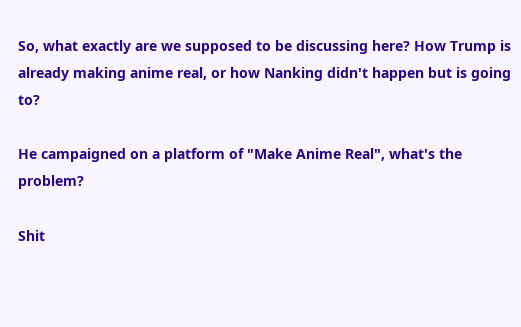So, what exactly are we supposed to be discussing here? How Trump is already making anime real, or how Nanking didn't happen but is going to?

He campaigned on a platform of "Make Anime Real", what's the problem?

Shit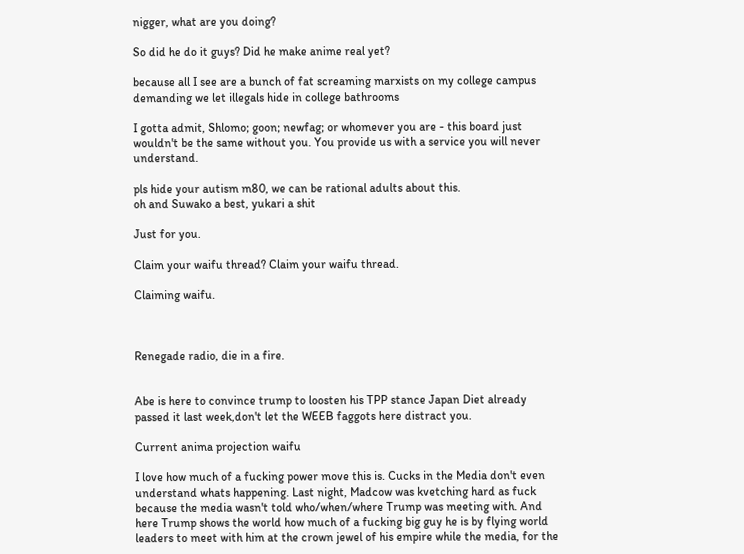nigger, what are you doing?

So did he do it guys? Did he make anime real yet?

because all I see are a bunch of fat screaming marxists on my college campus demanding we let illegals hide in college bathrooms

I gotta admit, Shlomo; goon; newfag; or whomever you are - this board just wouldn't be the same without you. You provide us with a service you will never understand.

pls hide your autism m80, we can be rational adults about this.
oh and Suwako a best, yukari a shit

Just for you.

Claim your waifu thread? Claim your waifu thread.

Claiming waifu.



Renegade radio, die in a fire.


Abe is here to convince trump to loosten his TPP stance Japan Diet already passed it last week,don't let the WEEB faggots here distract you.

Current anima projection waifu

I love how much of a fucking power move this is. Cucks in the Media don't even understand whats happening. Last night, Madcow was kvetching hard as fuck because the media wasn't told who/when/where Trump was meeting with. And here Trump shows the world how much of a fucking big guy he is by flying world leaders to meet with him at the crown jewel of his empire while the media, for the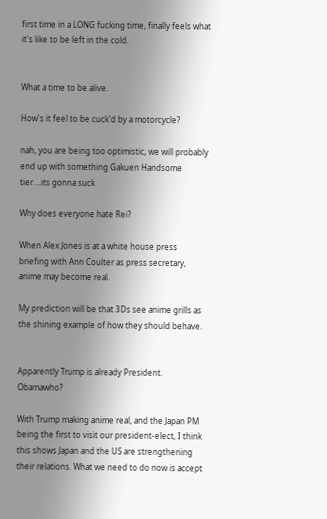first time in a LONG fucking time, finally feels what it's like to be left in the cold.


What a time to be alive.

How's it feel to be cuck'd by a motorcycle?

nah, you are being too optimistic, we will probably end up with something Gakuen Handsome tier….its gonna suck

Why does everyone hate Rei?

When Alex Jones is at a white house press briefing with Ann Coulter as press secretary, anime may become real.

My prediction will be that 3Ds see anime grills as the shining example of how they should behave.


Apparently Trump is already President. Obamawho?

With Trump making anime real, and the Japan PM being the first to visit our president-elect, I think this shows Japan and the US are strengthening their relations. What we need to do now is accept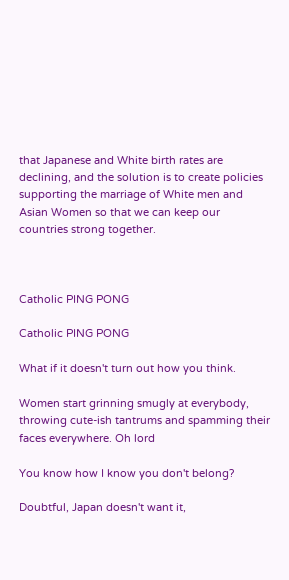that Japanese and White birth rates are declining, and the solution is to create policies supporting the marriage of White men and Asian Women so that we can keep our countries strong together.



Catholic PING PONG

Catholic PING PONG

What if it doesn't turn out how you think.

Women start grinning smugly at everybody, throwing cute-ish tantrums and spamming their faces everywhere. Oh lord

You know how I know you don't belong?

Doubtful, Japan doesn't want it,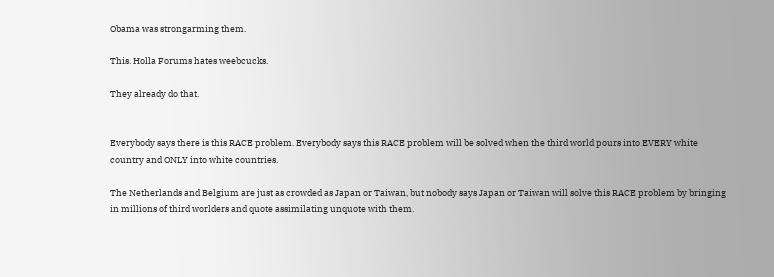Obama was strongarming them.

This. Holla Forums hates weebcucks.

They already do that.


Everybody says there is this RACE problem. Everybody says this RACE problem will be solved when the third world pours into EVERY white country and ONLY into white countries.

The Netherlands and Belgium are just as crowded as Japan or Taiwan, but nobody says Japan or Taiwan will solve this RACE problem by bringing in millions of third worlders and quote assimilating unquote with them.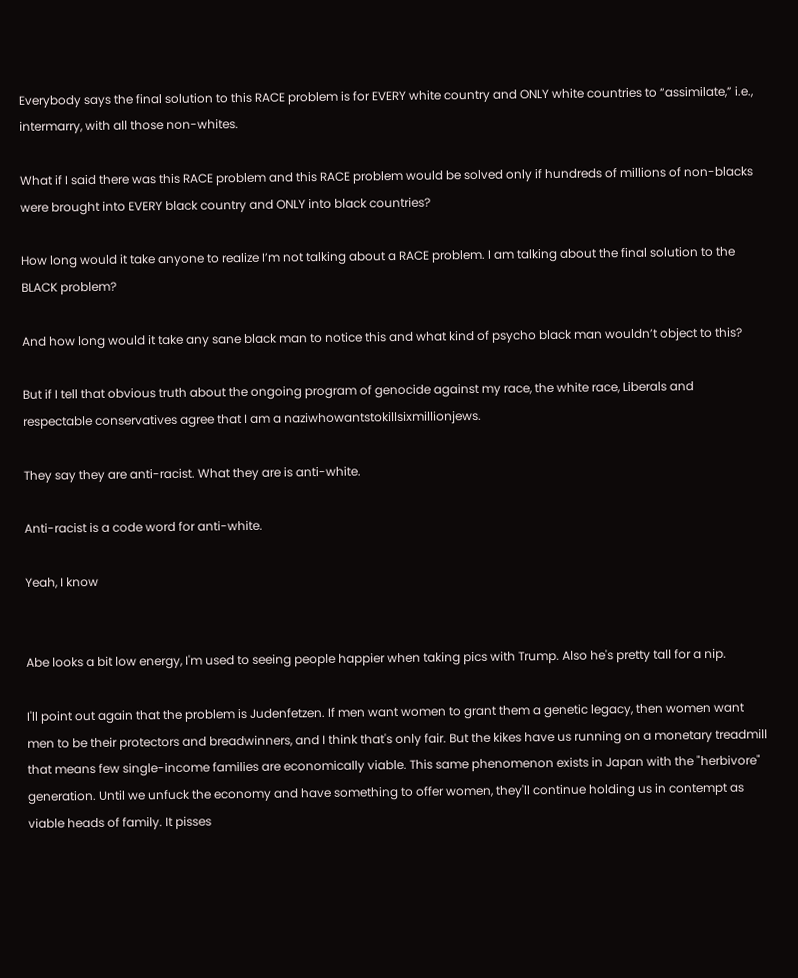Everybody says the final solution to this RACE problem is for EVERY white country and ONLY white countries to “assimilate,” i.e., intermarry, with all those non-whites.

What if I said there was this RACE problem and this RACE problem would be solved only if hundreds of millions of non-blacks were brought into EVERY black country and ONLY into black countries?

How long would it take anyone to realize I’m not talking about a RACE problem. I am talking about the final solution to the BLACK problem?

And how long would it take any sane black man to notice this and what kind of psycho black man wouldn’t object to this?

But if I tell that obvious truth about the ongoing program of genocide against my race, the white race, Liberals and respectable conservatives agree that I am a naziwhowantstokillsixmillionjews.

They say they are anti-racist. What they are is anti-white.

Anti-racist is a code word for anti-white.

Yeah, I know


Abe looks a bit low energy, I'm used to seeing people happier when taking pics with Trump. Also he's pretty tall for a nip.

I'll point out again that the problem is Judenfetzen. If men want women to grant them a genetic legacy, then women want men to be their protectors and breadwinners, and I think that's only fair. But the kikes have us running on a monetary treadmill that means few single-income families are economically viable. This same phenomenon exists in Japan with the "herbivore" generation. Until we unfuck the economy and have something to offer women, they'll continue holding us in contempt as viable heads of family. It pisses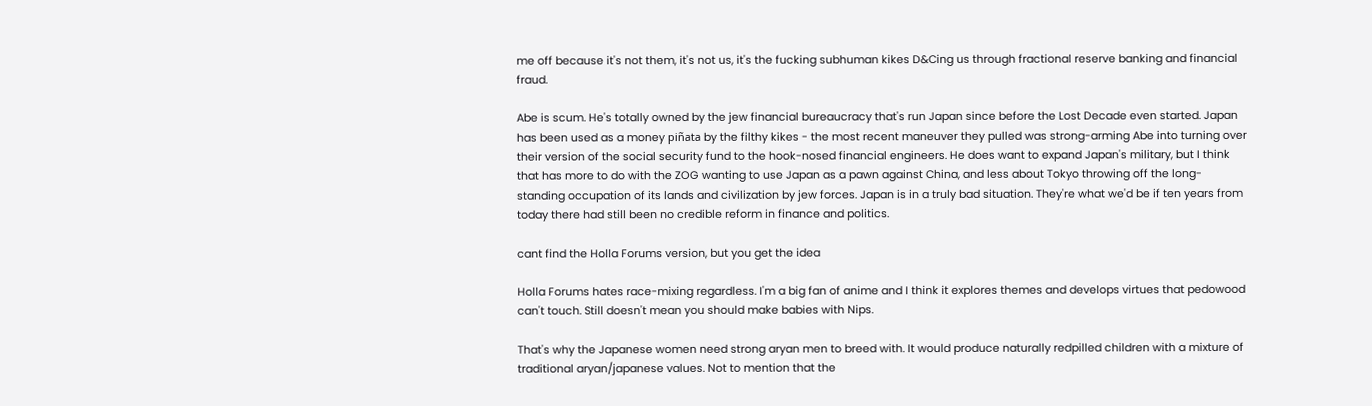me off because it's not them, it's not us, it's the fucking subhuman kikes D&Cing us through fractional reserve banking and financial fraud.

Abe is scum. He's totally owned by the jew financial bureaucracy that's run Japan since before the Lost Decade even started. Japan has been used as a money piñata by the filthy kikes - the most recent maneuver they pulled was strong-arming Abe into turning over their version of the social security fund to the hook-nosed financial engineers. He does want to expand Japan's military, but I think that has more to do with the ZOG wanting to use Japan as a pawn against China, and less about Tokyo throwing off the long-standing occupation of its lands and civilization by jew forces. Japan is in a truly bad situation. They're what we'd be if ten years from today there had still been no credible reform in finance and politics.

cant find the Holla Forums version, but you get the idea

Holla Forums hates race-mixing regardless. I'm a big fan of anime and I think it explores themes and develops virtues that pedowood can't touch. Still doesn't mean you should make babies with Nips.

That's why the Japanese women need strong aryan men to breed with. It would produce naturally redpilled children with a mixture of traditional aryan/japanese values. Not to mention that the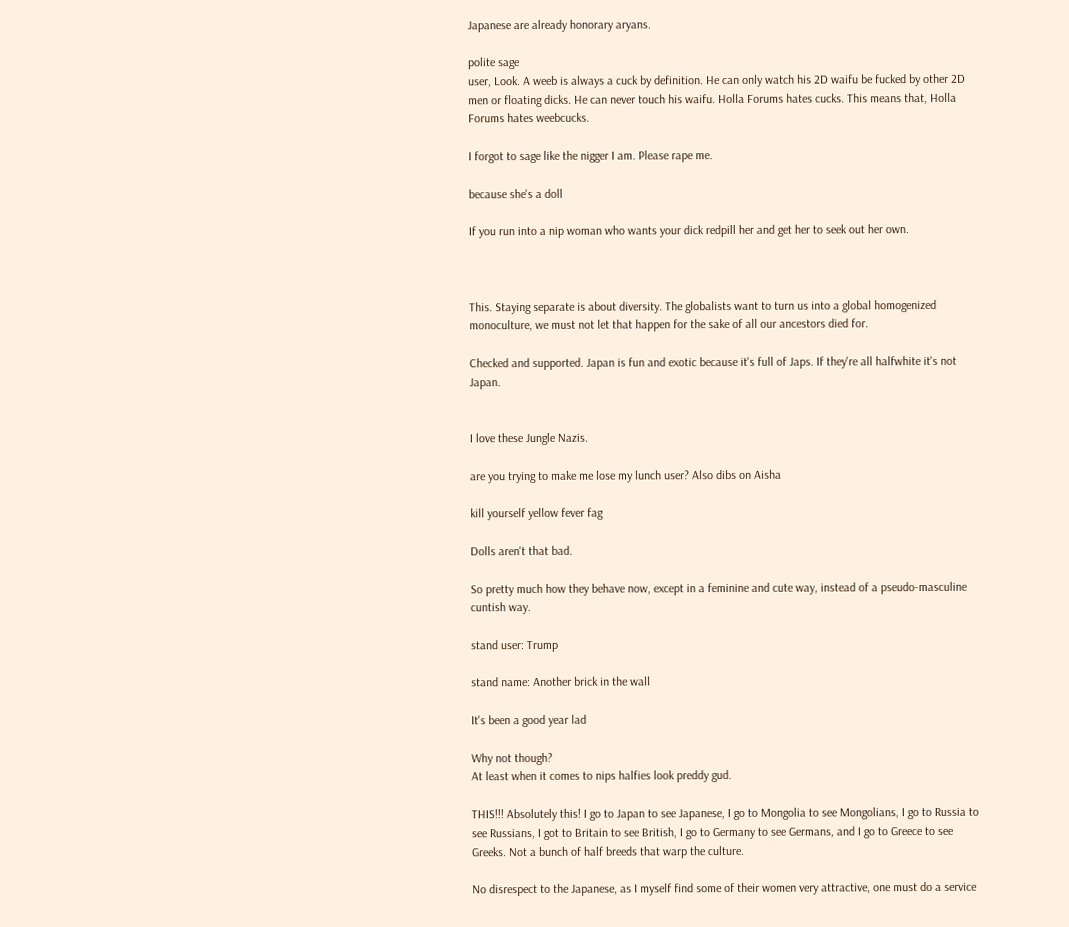Japanese are already honorary aryans.

polite sage
user, Look. A weeb is always a cuck by definition. He can only watch his 2D waifu be fucked by other 2D men or floating dicks. He can never touch his waifu. Holla Forums hates cucks. This means that, Holla Forums hates weebcucks.

I forgot to sage like the nigger I am. Please rape me.

because she's a doll

If you run into a nip woman who wants your dick redpill her and get her to seek out her own.



This. Staying separate is about diversity. The globalists want to turn us into a global homogenized monoculture, we must not let that happen for the sake of all our ancestors died for.

Checked and supported. Japan is fun and exotic because it's full of Japs. If they're all halfwhite it's not Japan.


I love these Jungle Nazis.

are you trying to make me lose my lunch user? Also dibs on Aisha

kill yourself yellow fever fag

Dolls aren't that bad.

So pretty much how they behave now, except in a feminine and cute way, instead of a pseudo-masculine cuntish way.

stand user: Trump

stand name: Another brick in the wall

It's been a good year lad

Why not though?
At least when it comes to nips halfies look preddy gud.

THIS!!! Absolutely this! I go to Japan to see Japanese, I go to Mongolia to see Mongolians, I go to Russia to see Russians, I got to Britain to see British, I go to Germany to see Germans, and I go to Greece to see Greeks. Not a bunch of half breeds that warp the culture.

No disrespect to the Japanese, as I myself find some of their women very attractive, one must do a service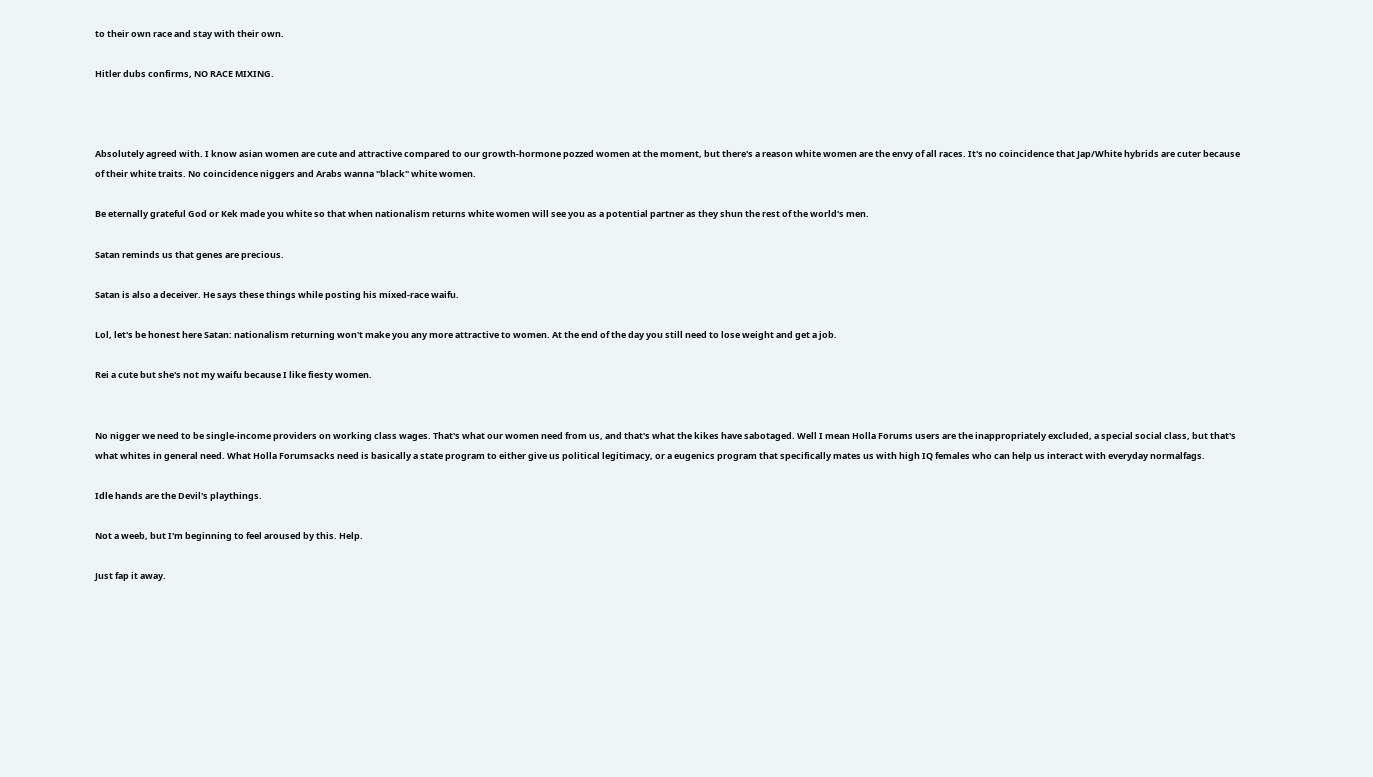to their own race and stay with their own.

Hitler dubs confirms, NO RACE MIXING.



Absolutely agreed with. I know asian women are cute and attractive compared to our growth-hormone pozzed women at the moment, but there's a reason white women are the envy of all races. It's no coincidence that Jap/White hybrids are cuter because of their white traits. No coincidence niggers and Arabs wanna "black" white women.

Be eternally grateful God or Kek made you white so that when nationalism returns white women will see you as a potential partner as they shun the rest of the world's men.

Satan reminds us that genes are precious.

Satan is also a deceiver. He says these things while posting his mixed-race waifu.

Lol, let's be honest here Satan: nationalism returning won't make you any more attractive to women. At the end of the day you still need to lose weight and get a job.

Rei a cute but she's not my waifu because I like fiesty women.


No nigger we need to be single-income providers on working class wages. That's what our women need from us, and that's what the kikes have sabotaged. Well I mean Holla Forums users are the inappropriately excluded, a special social class, but that's what whites in general need. What Holla Forumsacks need is basically a state program to either give us political legitimacy, or a eugenics program that specifically mates us with high IQ females who can help us interact with everyday normalfags.

Idle hands are the Devil's playthings.

Not a weeb, but I'm beginning to feel aroused by this. Help.

Just fap it away.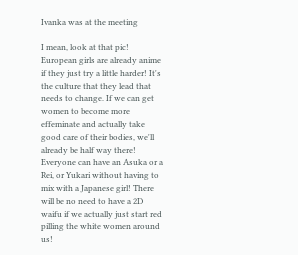Ivanka was at the meeting

I mean, look at that pic! European girls are already anime if they just try a little harder! It's the culture that they lead that needs to change. If we can get women to become more effeminate and actually take good care of their bodies, we'll already be half way there! Everyone can have an Asuka or a Rei, or Yukari without having to mix with a Japanese girl! There will be no need to have a 2D waifu if we actually just start red pilling the white women around us!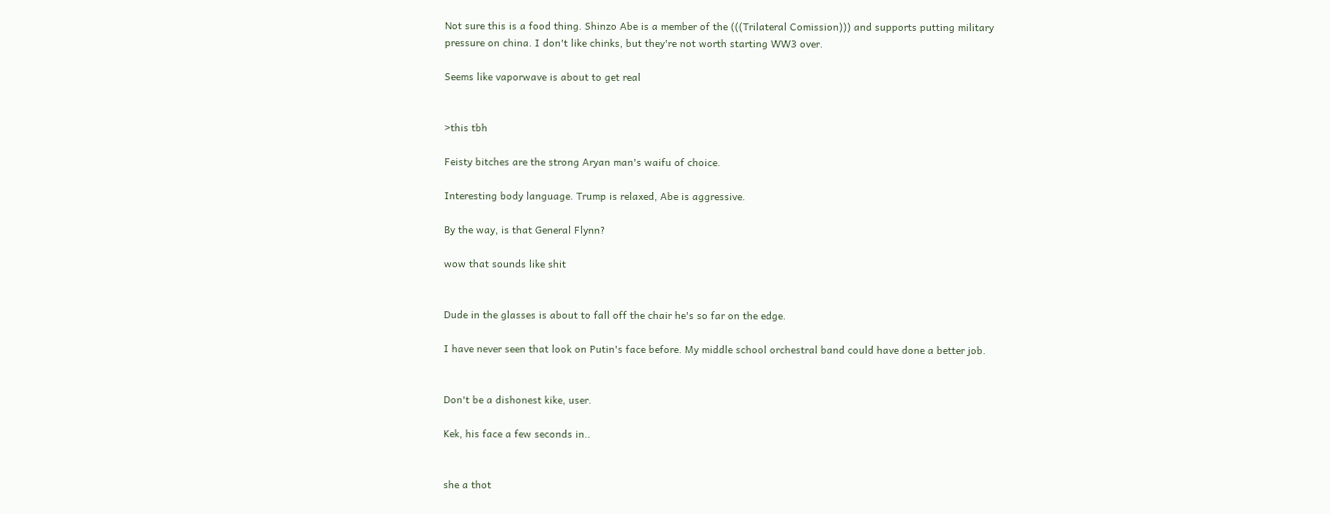Not sure this is a food thing. Shinzo Abe is a member of the (((Trilateral Comission))) and supports putting military pressure on china. I don't like chinks, but they're not worth starting WW3 over.

Seems like vaporwave is about to get real


>this tbh

Feisty bitches are the strong Aryan man's waifu of choice.

Interesting body language. Trump is relaxed, Abe is aggressive.

By the way, is that General Flynn?

wow that sounds like shit


Dude in the glasses is about to fall off the chair he's so far on the edge.

I have never seen that look on Putin's face before. My middle school orchestral band could have done a better job.


Don't be a dishonest kike, user.

Kek, his face a few seconds in..


she a thot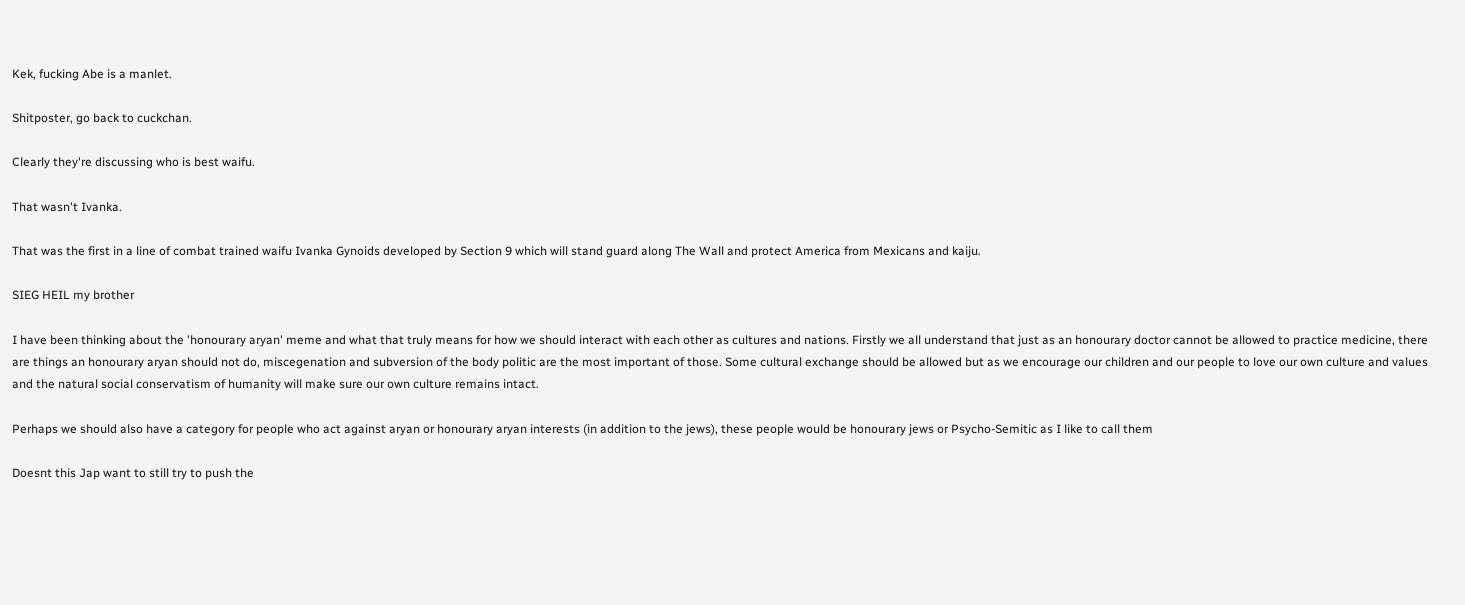Kek, fucking Abe is a manlet.

Shitposter, go back to cuckchan.

Clearly they're discussing who is best waifu.

That wasn't Ivanka.

That was the first in a line of combat trained waifu Ivanka Gynoids developed by Section 9 which will stand guard along The Wall and protect America from Mexicans and kaiju.

SIEG HEIL my brother

I have been thinking about the 'honourary aryan' meme and what that truly means for how we should interact with each other as cultures and nations. Firstly we all understand that just as an honourary doctor cannot be allowed to practice medicine, there are things an honourary aryan should not do, miscegenation and subversion of the body politic are the most important of those. Some cultural exchange should be allowed but as we encourage our children and our people to love our own culture and values and the natural social conservatism of humanity will make sure our own culture remains intact.

Perhaps we should also have a category for people who act against aryan or honourary aryan interests (in addition to the jews), these people would be honourary jews or Psycho-Semitic as I like to call them

Doesnt this Jap want to still try to push the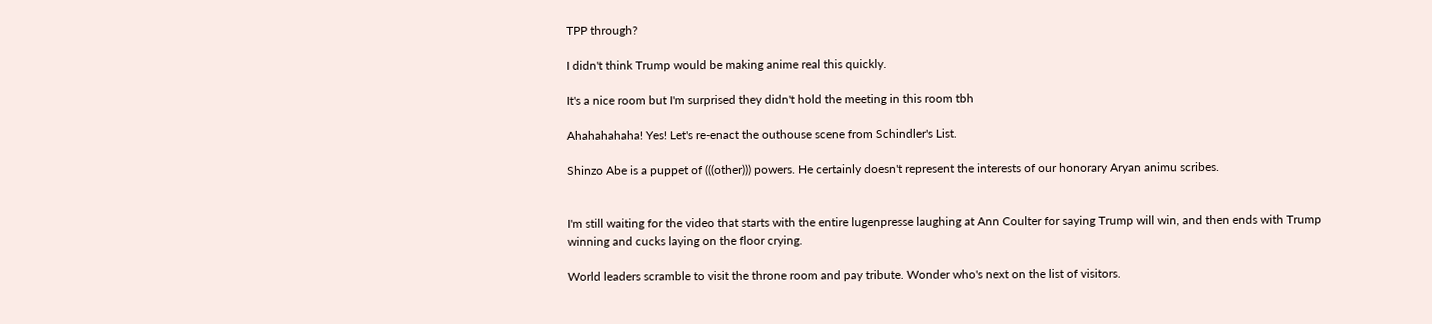TPP through?

I didn't think Trump would be making anime real this quickly.

It's a nice room but I'm surprised they didn't hold the meeting in this room tbh

Ahahahahaha! Yes! Let's re-enact the outhouse scene from Schindler's List.

Shinzo Abe is a puppet of (((other))) powers. He certainly doesn't represent the interests of our honorary Aryan animu scribes.


I'm still waiting for the video that starts with the entire lugenpresse laughing at Ann Coulter for saying Trump will win, and then ends with Trump winning and cucks laying on the floor crying.

World leaders scramble to visit the throne room and pay tribute. Wonder who's next on the list of visitors.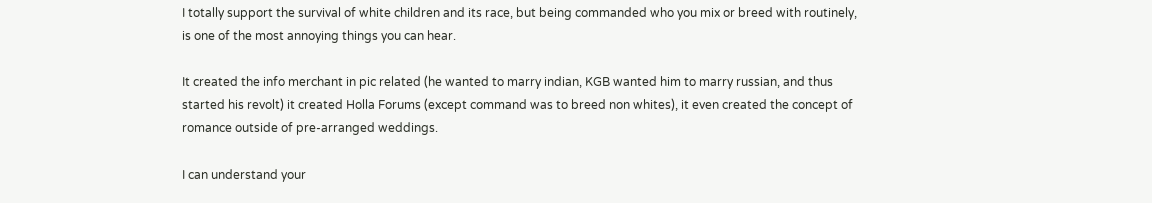I totally support the survival of white children and its race, but being commanded who you mix or breed with routinely, is one of the most annoying things you can hear.

It created the info merchant in pic related (he wanted to marry indian, KGB wanted him to marry russian, and thus started his revolt) it created Holla Forums (except command was to breed non whites), it even created the concept of romance outside of pre-arranged weddings.

I can understand your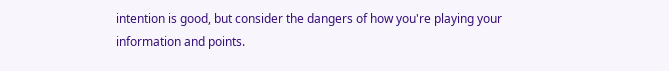intention is good, but consider the dangers of how you're playing your information and points.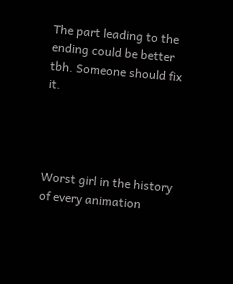The part leading to the ending could be better tbh. Someone should fix it.




Worst girl in the history of every animation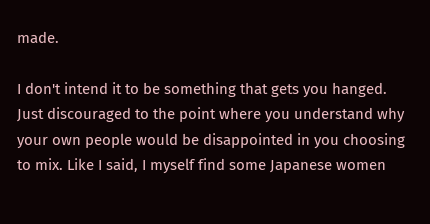made.

I don't intend it to be something that gets you hanged. Just discouraged to the point where you understand why your own people would be disappointed in you choosing to mix. Like I said, I myself find some Japanese women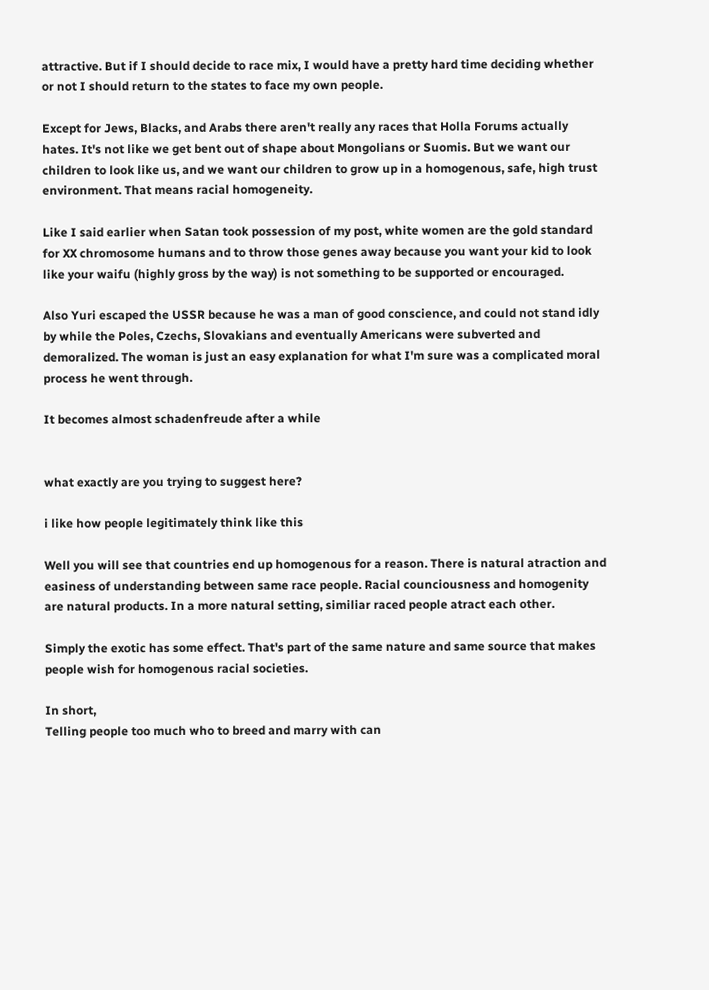attractive. But if I should decide to race mix, I would have a pretty hard time deciding whether or not I should return to the states to face my own people.

Except for Jews, Blacks, and Arabs there aren't really any races that Holla Forums actually hates. It's not like we get bent out of shape about Mongolians or Suomis. But we want our children to look like us, and we want our children to grow up in a homogenous, safe, high trust environment. That means racial homogeneity.

Like I said earlier when Satan took possession of my post, white women are the gold standard for XX chromosome humans and to throw those genes away because you want your kid to look like your waifu (highly gross by the way) is not something to be supported or encouraged.

Also Yuri escaped the USSR because he was a man of good conscience, and could not stand idly by while the Poles, Czechs, Slovakians and eventually Americans were subverted and demoralized. The woman is just an easy explanation for what I'm sure was a complicated moral process he went through.

It becomes almost schadenfreude after a while


what exactly are you trying to suggest here?

i like how people legitimately think like this

Well you will see that countries end up homogenous for a reason. There is natural atraction and easiness of understanding between same race people. Racial counciousness and homogenity are natural products. In a more natural setting, similiar raced people atract each other.

Simply the exotic has some effect. That's part of the same nature and same source that makes people wish for homogenous racial societies.

In short,
Telling people too much who to breed and marry with can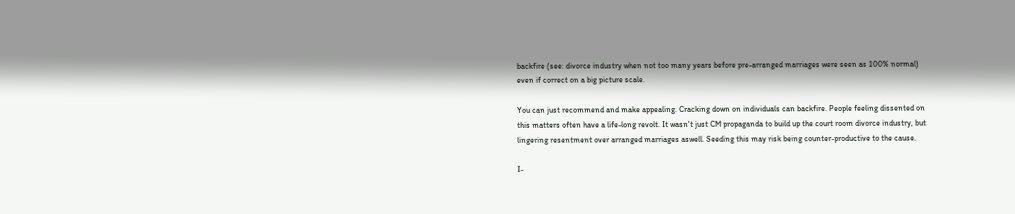backfire (see: divorce industry when not too many years before pre-arranged marriages were seen as 100% normal) even if correct on a big picture scale.

You can just recommend and make appealing. Cracking down on individuals can backfire. People feeling dissented on this matters often have a life-long revolt. It wasn't just CM propaganda to build up the court room divorce industry, but lingering resentment over arranged marriages aswell. Seeding this may risk being counter-productive to the cause.

I-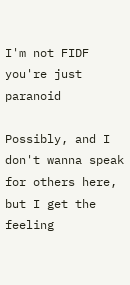I'm not FIDF you're just paranoid

Possibly, and I don't wanna speak for others here, but I get the feeling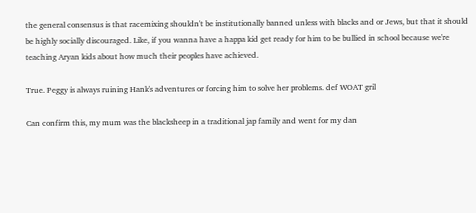the general consensus is that racemixing shouldn't be institutionally banned unless with blacks and or Jews, but that it should be highly socially discouraged. Like, if you wanna have a happa kid get ready for him to be bullied in school because we're teaching Aryan kids about how much their peoples have achieved.

True. Peggy is always ruining Hank's adventures or forcing him to solve her problems. def WOAT gril

Can confirm this, my mum was the blacksheep in a traditional jap family and went for my dan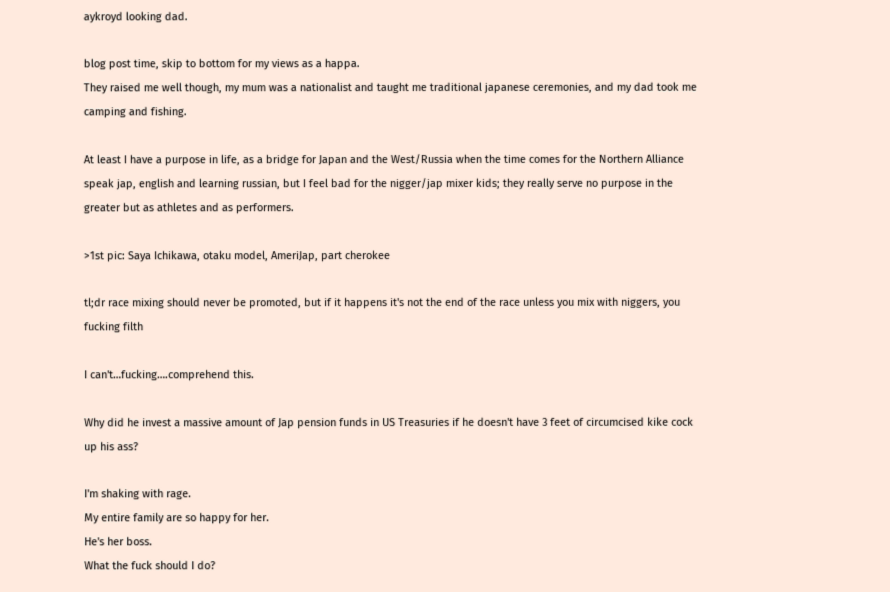aykroyd looking dad.

blog post time, skip to bottom for my views as a happa.
They raised me well though, my mum was a nationalist and taught me traditional japanese ceremonies, and my dad took me camping and fishing.

At least I have a purpose in life, as a bridge for Japan and the West/Russia when the time comes for the Northern Alliance speak jap, english and learning russian, but I feel bad for the nigger/jap mixer kids; they really serve no purpose in the greater but as athletes and as performers.

>1st pic: Saya Ichikawa, otaku model, AmeriJap, part cherokee

tl;dr race mixing should never be promoted, but if it happens it's not the end of the race unless you mix with niggers, you fucking filth

I can't…fucking….comprehend this.

Why did he invest a massive amount of Jap pension funds in US Treasuries if he doesn't have 3 feet of circumcised kike cock up his ass?

I'm shaking with rage.
My entire family are so happy for her.
He's her boss.
What the fuck should I do?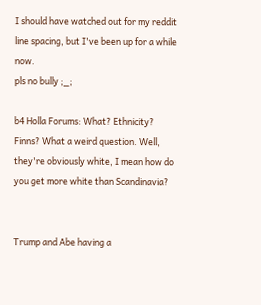I should have watched out for my reddit line spacing, but I've been up for a while now.
pls no bully ;_;

b4 Holla Forums: What? Ethnicity? Finns? What a weird question. Well, they're obviously white, I mean how do you get more white than Scandinavia?


Trump and Abe having a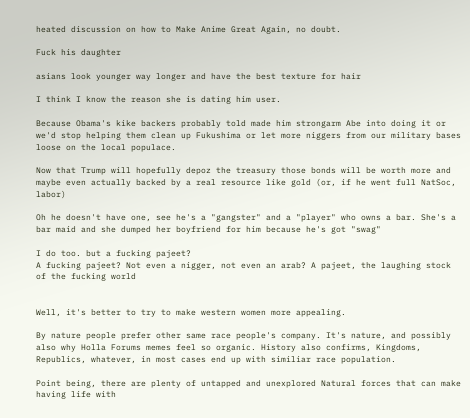heated discussion on how to Make Anime Great Again, no doubt.

Fuck his daughter

asians look younger way longer and have the best texture for hair

I think I know the reason she is dating him user.

Because Obama's kike backers probably told made him strongarm Abe into doing it or we'd stop helping them clean up Fukushima or let more niggers from our military bases loose on the local populace.

Now that Trump will hopefully depoz the treasury those bonds will be worth more and maybe even actually backed by a real resource like gold (or, if he went full NatSoc, labor)

Oh he doesn't have one, see he's a "gangster" and a "player" who owns a bar. She's a bar maid and she dumped her boyfriend for him because he's got "swag"

I do too. but a fucking pajeet?
A fucking pajeet? Not even a nigger, not even an arab? A pajeet, the laughing stock of the fucking world


Well, it's better to try to make western women more appealing.

By nature people prefer other same race people's company. It's nature, and possibly also why Holla Forums memes feel so organic. History also confirms, Kingdoms, Republics, whatever, in most cases end up with similiar race population.

Point being, there are plenty of untapped and unexplored Natural forces that can make having life with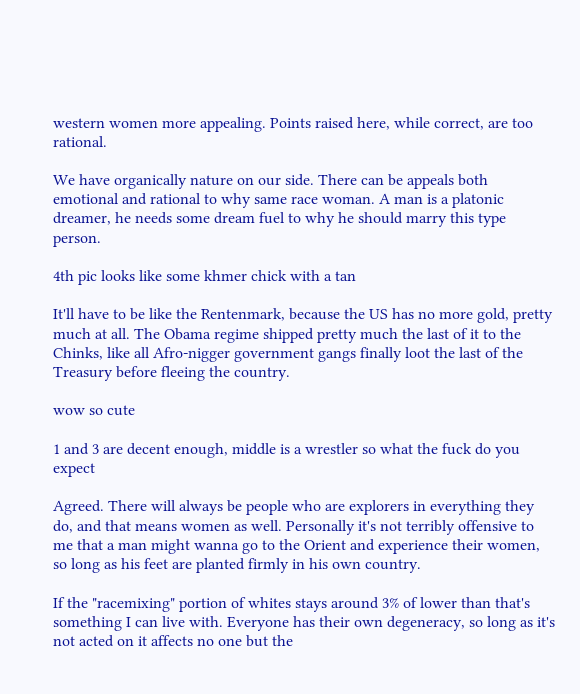western women more appealing. Points raised here, while correct, are too rational.

We have organically nature on our side. There can be appeals both emotional and rational to why same race woman. A man is a platonic dreamer, he needs some dream fuel to why he should marry this type person.

4th pic looks like some khmer chick with a tan

It'll have to be like the Rentenmark, because the US has no more gold, pretty much at all. The Obama regime shipped pretty much the last of it to the Chinks, like all Afro-nigger government gangs finally loot the last of the Treasury before fleeing the country.

wow so cute

1 and 3 are decent enough, middle is a wrestler so what the fuck do you expect

Agreed. There will always be people who are explorers in everything they do, and that means women as well. Personally it's not terribly offensive to me that a man might wanna go to the Orient and experience their women, so long as his feet are planted firmly in his own country.

If the "racemixing" portion of whites stays around 3% of lower than that's something I can live with. Everyone has their own degeneracy, so long as it's not acted on it affects no one but the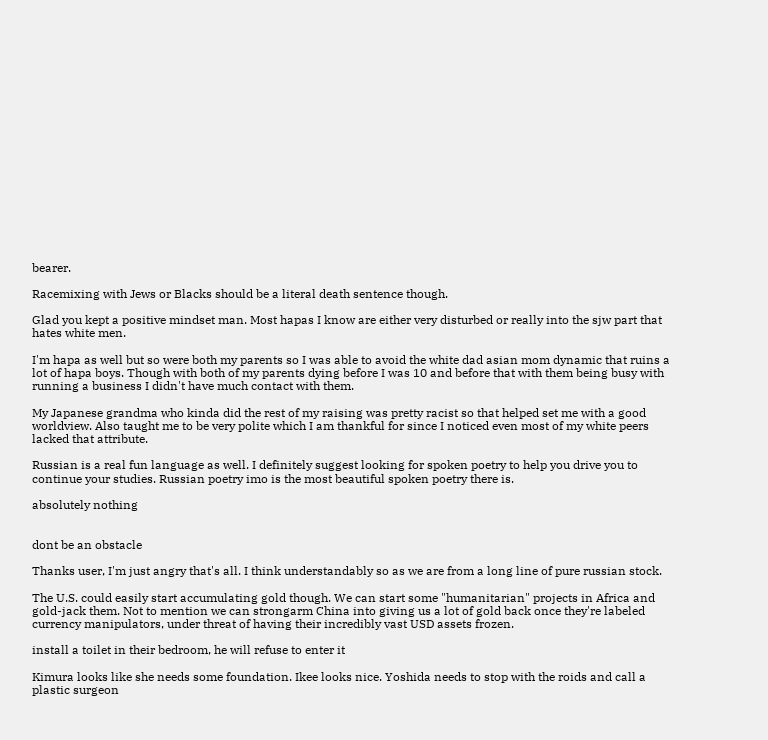bearer.

Racemixing with Jews or Blacks should be a literal death sentence though.

Glad you kept a positive mindset man. Most hapas I know are either very disturbed or really into the sjw part that hates white men.

I'm hapa as well but so were both my parents so I was able to avoid the white dad asian mom dynamic that ruins a lot of hapa boys. Though with both of my parents dying before I was 10 and before that with them being busy with running a business I didn't have much contact with them.

My Japanese grandma who kinda did the rest of my raising was pretty racist so that helped set me with a good worldview. Also taught me to be very polite which I am thankful for since I noticed even most of my white peers lacked that attribute.

Russian is a real fun language as well. I definitely suggest looking for spoken poetry to help you drive you to continue your studies. Russian poetry imo is the most beautiful spoken poetry there is.

absolutely nothing


dont be an obstacle

Thanks user, I'm just angry that's all. I think understandably so as we are from a long line of pure russian stock.

The U.S. could easily start accumulating gold though. We can start some "humanitarian" projects in Africa and gold-jack them. Not to mention we can strongarm China into giving us a lot of gold back once they're labeled currency manipulators, under threat of having their incredibly vast USD assets frozen.

install a toilet in their bedroom, he will refuse to enter it

Kimura looks like she needs some foundation. Ikee looks nice. Yoshida needs to stop with the roids and call a plastic surgeon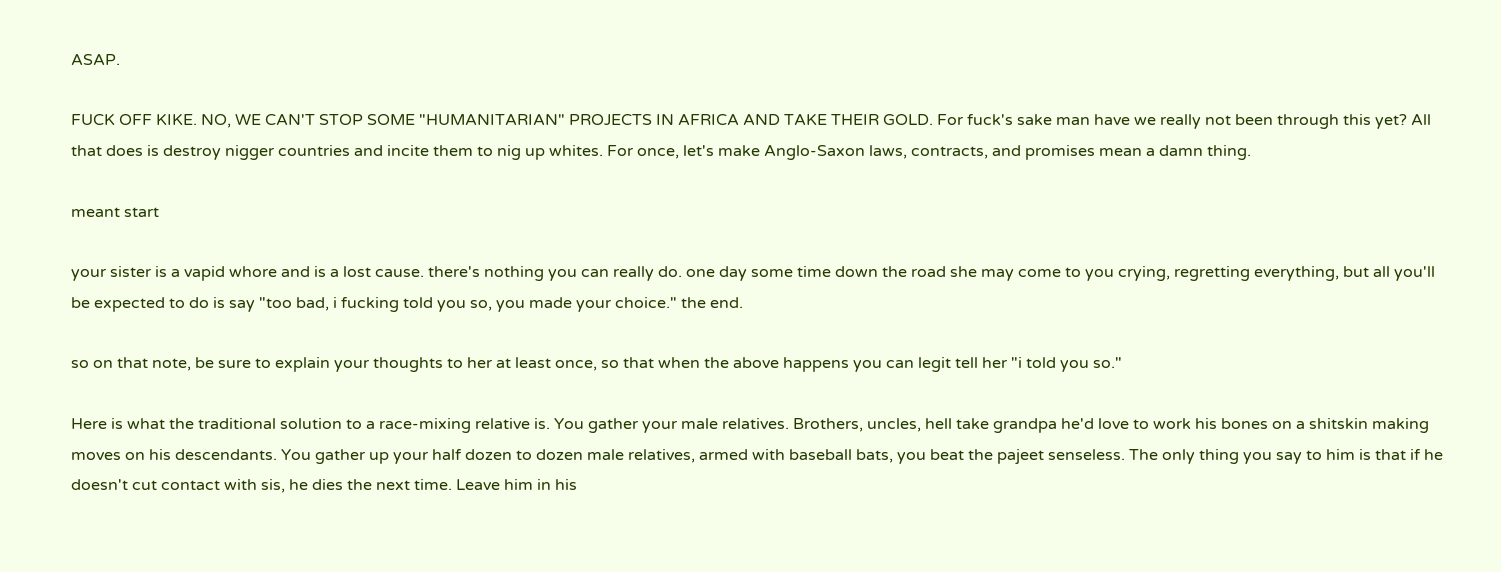ASAP.

FUCK OFF KIKE. NO, WE CAN'T STOP SOME "HUMANITARIAN" PROJECTS IN AFRICA AND TAKE THEIR GOLD. For fuck's sake man have we really not been through this yet? All that does is destroy nigger countries and incite them to nig up whites. For once, let's make Anglo-Saxon laws, contracts, and promises mean a damn thing.

meant start

your sister is a vapid whore and is a lost cause. there's nothing you can really do. one day some time down the road she may come to you crying, regretting everything, but all you'll be expected to do is say "too bad, i fucking told you so, you made your choice." the end.

so on that note, be sure to explain your thoughts to her at least once, so that when the above happens you can legit tell her "i told you so."

Here is what the traditional solution to a race-mixing relative is. You gather your male relatives. Brothers, uncles, hell take grandpa he'd love to work his bones on a shitskin making moves on his descendants. You gather up your half dozen to dozen male relatives, armed with baseball bats, you beat the pajeet senseless. The only thing you say to him is that if he doesn't cut contact with sis, he dies the next time. Leave him in his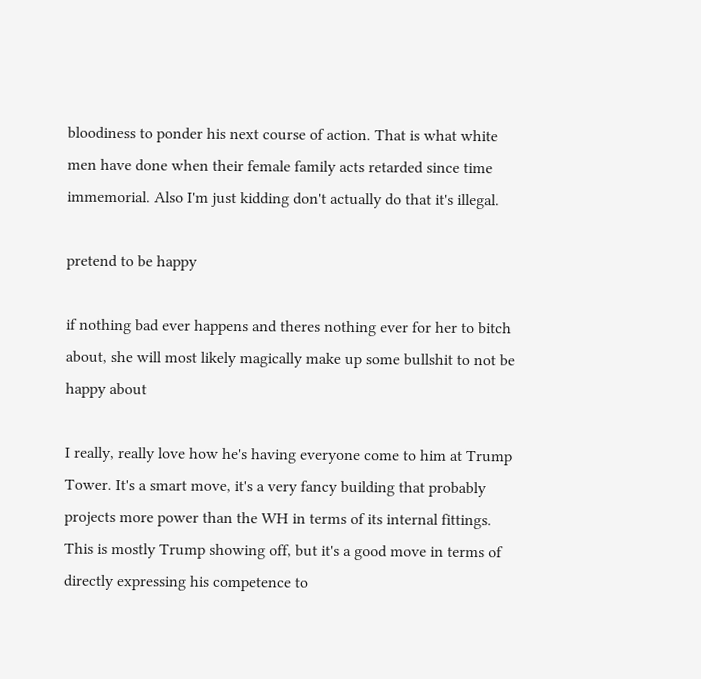bloodiness to ponder his next course of action. That is what white men have done when their female family acts retarded since time immemorial. Also I'm just kidding don't actually do that it's illegal.

pretend to be happy

if nothing bad ever happens and theres nothing ever for her to bitch about, she will most likely magically make up some bullshit to not be happy about

I really, really love how he's having everyone come to him at Trump Tower. It's a smart move, it's a very fancy building that probably projects more power than the WH in terms of its internal fittings. This is mostly Trump showing off, but it's a good move in terms of directly expressing his competence to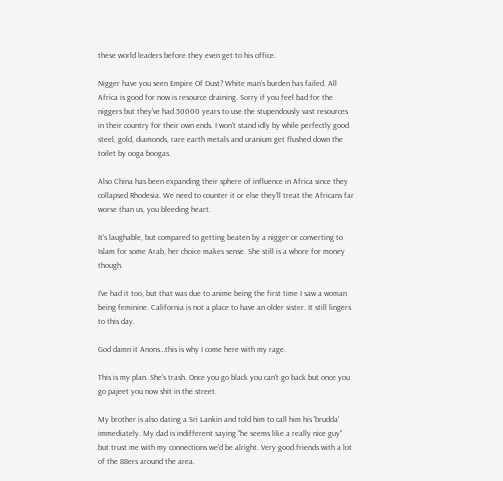these world leaders before they even get to his office.

Nigger have you seen Empire Of Dust? White man's burden has failed. All Africa is good for now is resource draining. Sorry if you feel bad for the niggers but they've had 50000 years to use the stupendously vast resources in their country for their own ends. I won't stand idly by while perfectly good steel, gold, diamonds, rare earth metals and uranium get flushed down the toilet by ooga boogas.

Also China has been expanding their sphere of influence in Africa since they collapsed Rhodesia. We need to counter it or else they'll treat the Africans far worse than us, you bleeding heart.

It's laughable, but compared to getting beaten by a nigger or converting to Islam for some Arab, her choice makes sense. She still is a whore for money though.

I've had it too, but that was due to anime being the first time I saw a woman being feminine. California is not a place to have an older sister. It still lingers to this day.

God damn it Anons…this is why I come here with my rage.

This is my plan. She's trash. Once you go black you can't go back but once you go pajeet you now shit in the street.

My brother is also dating a Sri Lankin and told him to call him his 'brudda' immediately. My dad is indifferent saying "he seems like a really nice guy" but trust me with my connections we'd be alright. Very good friends with a lot of the 88ers around the area.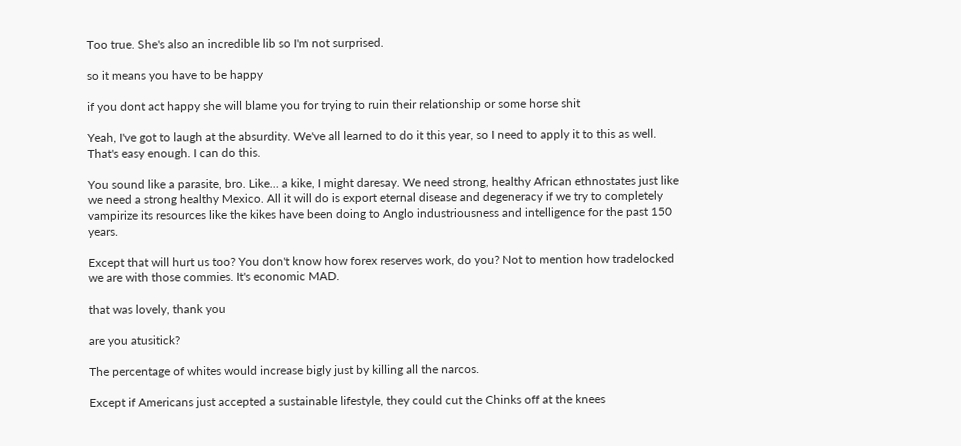Too true. She's also an incredible lib so I'm not surprised.

so it means you have to be happy

if you dont act happy she will blame you for trying to ruin their relationship or some horse shit

Yeah, I've got to laugh at the absurdity. We've all learned to do it this year, so I need to apply it to this as well. That's easy enough. I can do this.

You sound like a parasite, bro. Like… a kike, I might daresay. We need strong, healthy African ethnostates just like we need a strong healthy Mexico. All it will do is export eternal disease and degeneracy if we try to completely vampirize its resources like the kikes have been doing to Anglo industriousness and intelligence for the past 150 years.

Except that will hurt us too? You don't know how forex reserves work, do you? Not to mention how tradelocked we are with those commies. It's economic MAD.

that was lovely, thank you

are you atusitick?

The percentage of whites would increase bigly just by killing all the narcos.

Except if Americans just accepted a sustainable lifestyle, they could cut the Chinks off at the knees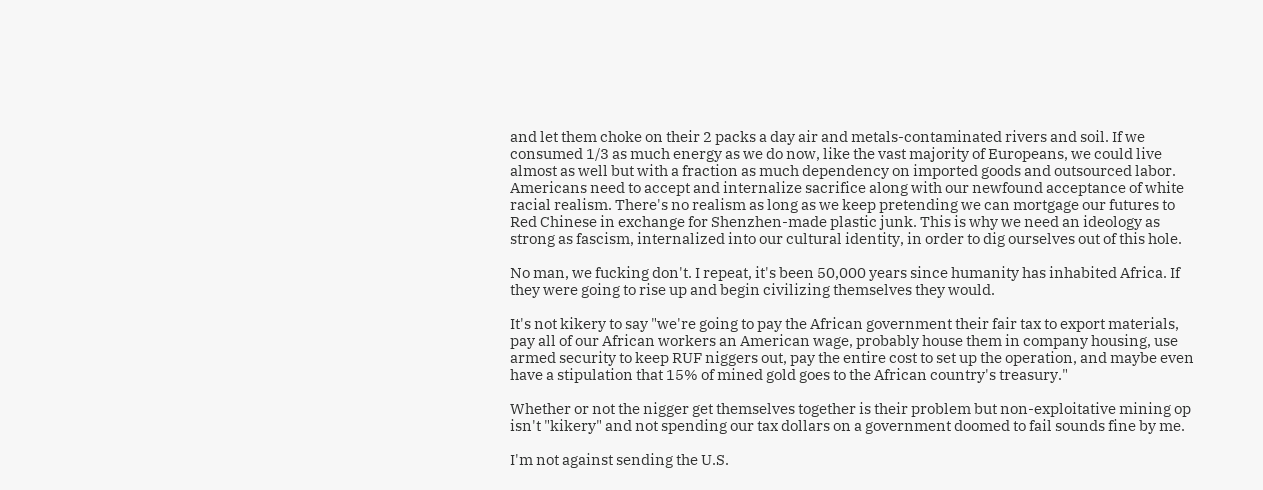and let them choke on their 2 packs a day air and metals-contaminated rivers and soil. If we consumed 1/3 as much energy as we do now, like the vast majority of Europeans, we could live almost as well but with a fraction as much dependency on imported goods and outsourced labor. Americans need to accept and internalize sacrifice along with our newfound acceptance of white racial realism. There's no realism as long as we keep pretending we can mortgage our futures to Red Chinese in exchange for Shenzhen-made plastic junk. This is why we need an ideology as strong as fascism, internalized into our cultural identity, in order to dig ourselves out of this hole.

No man, we fucking don't. I repeat, it's been 50,000 years since humanity has inhabited Africa. If they were going to rise up and begin civilizing themselves they would.

It's not kikery to say "we're going to pay the African government their fair tax to export materials, pay all of our African workers an American wage, probably house them in company housing, use armed security to keep RUF niggers out, pay the entire cost to set up the operation, and maybe even have a stipulation that 15% of mined gold goes to the African country's treasury."

Whether or not the nigger get themselves together is their problem but non-exploitative mining op isn't "kikery" and not spending our tax dollars on a government doomed to fail sounds fine by me.

I'm not against sending the U.S.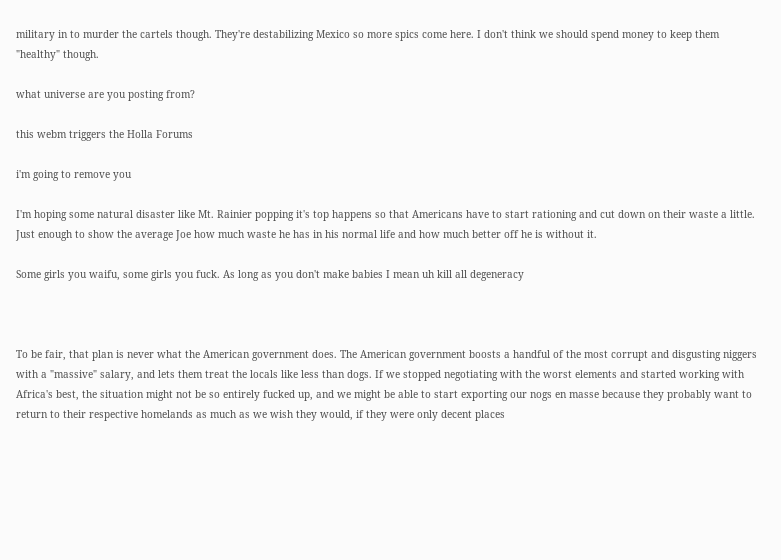military in to murder the cartels though. They're destabilizing Mexico so more spics come here. I don't think we should spend money to keep them "healthy" though.

what universe are you posting from?

this webm triggers the Holla Forums

i'm going to remove you

I'm hoping some natural disaster like Mt. Rainier popping it's top happens so that Americans have to start rationing and cut down on their waste a little. Just enough to show the average Joe how much waste he has in his normal life and how much better off he is without it.

Some girls you waifu, some girls you fuck. As long as you don't make babies I mean uh kill all degeneracy



To be fair, that plan is never what the American government does. The American government boosts a handful of the most corrupt and disgusting niggers with a "massive" salary, and lets them treat the locals like less than dogs. If we stopped negotiating with the worst elements and started working with Africa's best, the situation might not be so entirely fucked up, and we might be able to start exporting our nogs en masse because they probably want to return to their respective homelands as much as we wish they would, if they were only decent places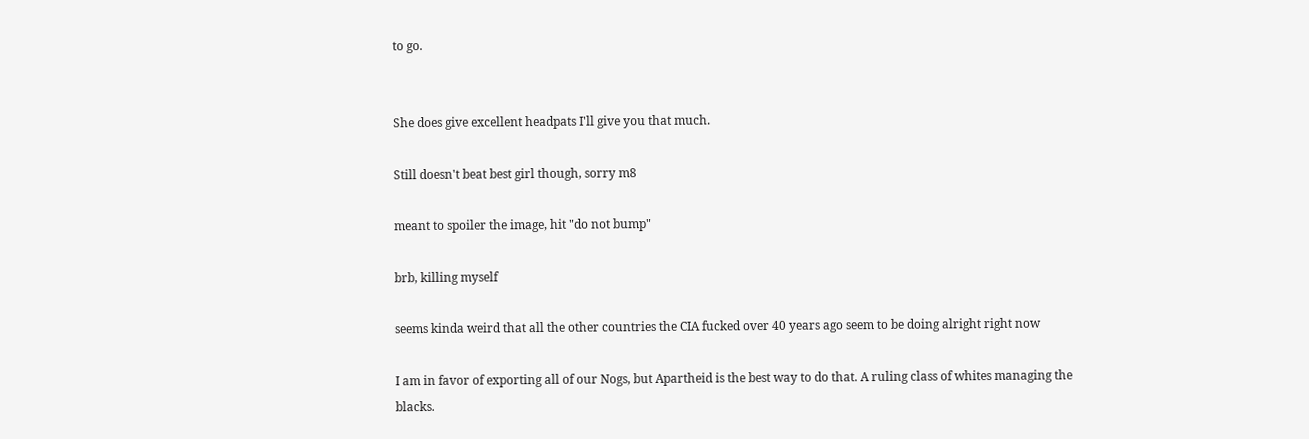to go.


She does give excellent headpats I'll give you that much.

Still doesn't beat best girl though, sorry m8

meant to spoiler the image, hit "do not bump"

brb, killing myself

seems kinda weird that all the other countries the CIA fucked over 40 years ago seem to be doing alright right now

I am in favor of exporting all of our Nogs, but Apartheid is the best way to do that. A ruling class of whites managing the blacks.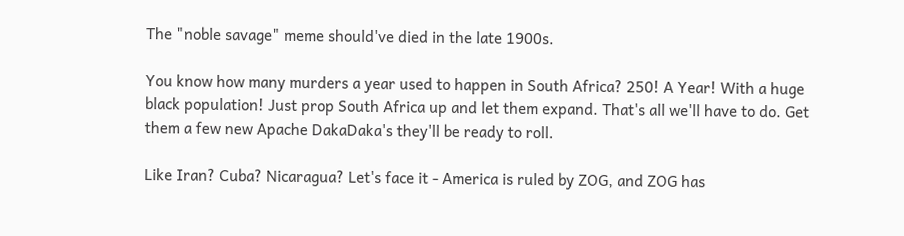The "noble savage" meme should've died in the late 1900s.

You know how many murders a year used to happen in South Africa? 250! A Year! With a huge black population! Just prop South Africa up and let them expand. That's all we'll have to do. Get them a few new Apache DakaDaka's they'll be ready to roll.

Like Iran? Cuba? Nicaragua? Let's face it - America is ruled by ZOG, and ZOG has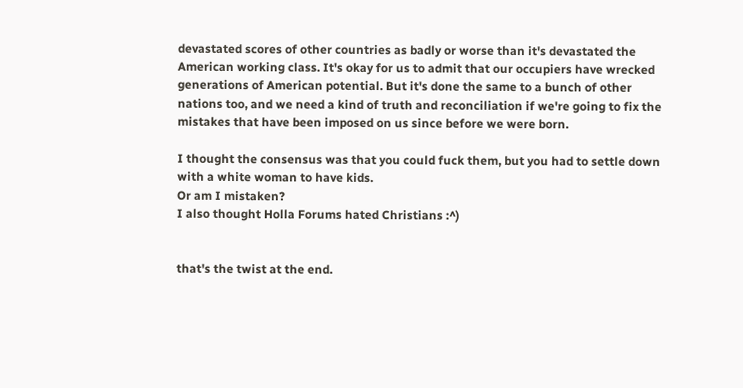devastated scores of other countries as badly or worse than it's devastated the American working class. It's okay for us to admit that our occupiers have wrecked generations of American potential. But it's done the same to a bunch of other nations too, and we need a kind of truth and reconciliation if we're going to fix the mistakes that have been imposed on us since before we were born.

I thought the consensus was that you could fuck them, but you had to settle down with a white woman to have kids.
Or am I mistaken?
I also thought Holla Forums hated Christians :^)


that's the twist at the end.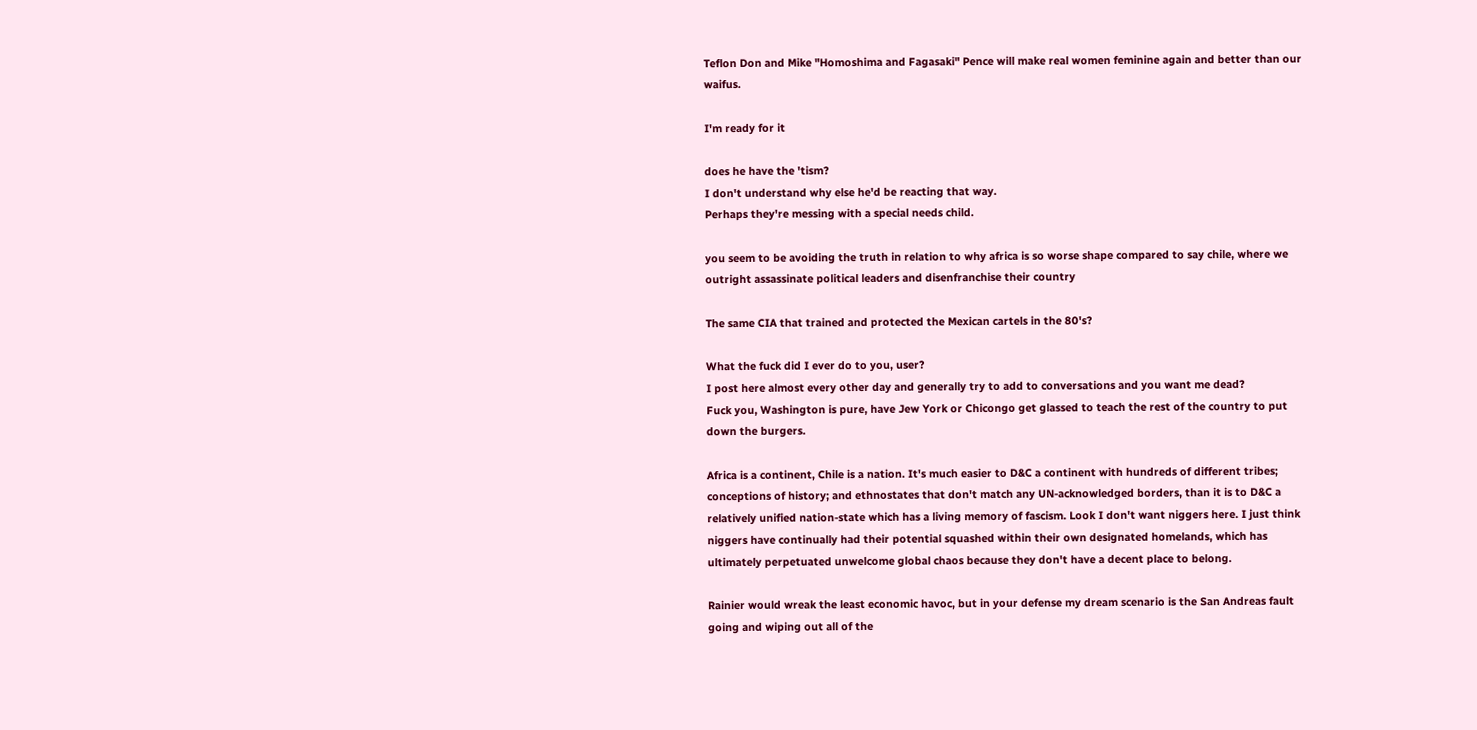Teflon Don and Mike "Homoshima and Fagasaki" Pence will make real women feminine again and better than our waifus.

I'm ready for it

does he have the 'tism?
I don't understand why else he'd be reacting that way.
Perhaps they're messing with a special needs child.

you seem to be avoiding the truth in relation to why africa is so worse shape compared to say chile, where we outright assassinate political leaders and disenfranchise their country

The same CIA that trained and protected the Mexican cartels in the 80's?

What the fuck did I ever do to you, user?
I post here almost every other day and generally try to add to conversations and you want me dead?
Fuck you, Washington is pure, have Jew York or Chicongo get glassed to teach the rest of the country to put down the burgers.

Africa is a continent, Chile is a nation. It's much easier to D&C a continent with hundreds of different tribes; conceptions of history; and ethnostates that don't match any UN-acknowledged borders, than it is to D&C a relatively unified nation-state which has a living memory of fascism. Look I don't want niggers here. I just think niggers have continually had their potential squashed within their own designated homelands, which has ultimately perpetuated unwelcome global chaos because they don't have a decent place to belong.

Rainier would wreak the least economic havoc, but in your defense my dream scenario is the San Andreas fault going and wiping out all of the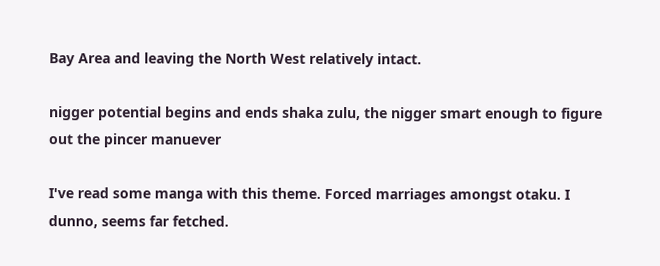Bay Area and leaving the North West relatively intact.

nigger potential begins and ends shaka zulu, the nigger smart enough to figure out the pincer manuever

I've read some manga with this theme. Forced marriages amongst otaku. I dunno, seems far fetched.